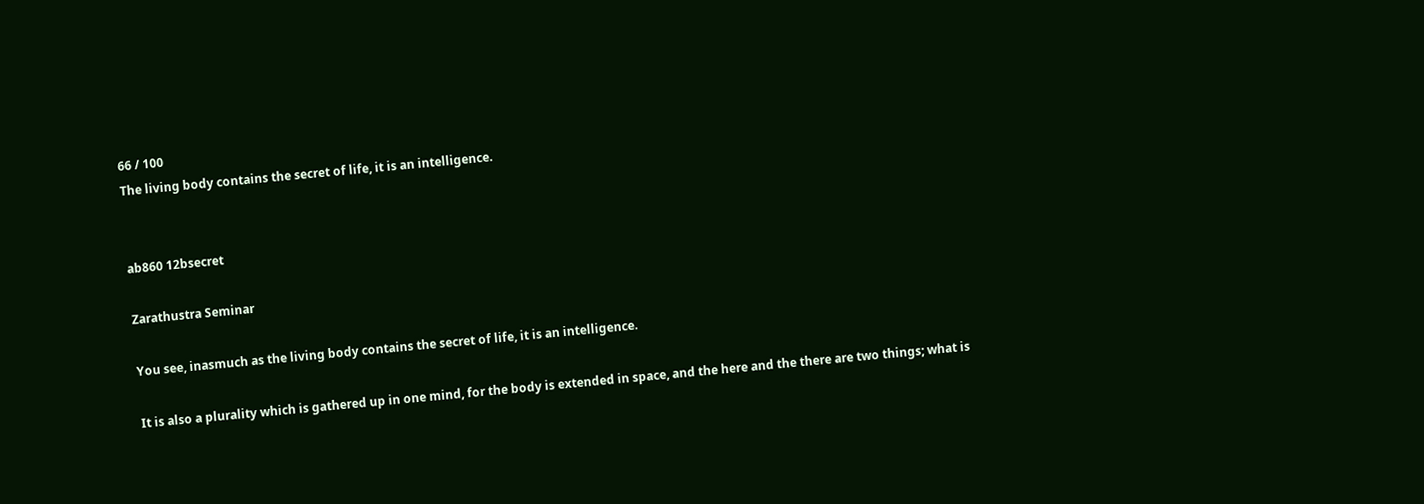66 / 100
The living body contains the secret of life, it is an intelligence.


ab860 12bsecret

Zarathustra Seminar

You see, inasmuch as the living body contains the secret of life, it is an intelligence.

It is also a plurality which is gathered up in one mind, for the body is extended in space, and the here and the there are two things; what is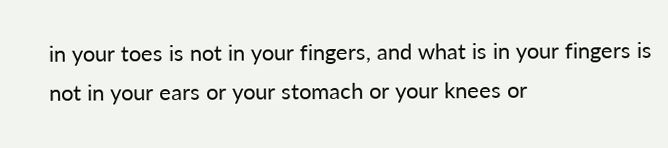in your toes is not in your fingers, and what is in your fingers is not in your ears or your stomach or your knees or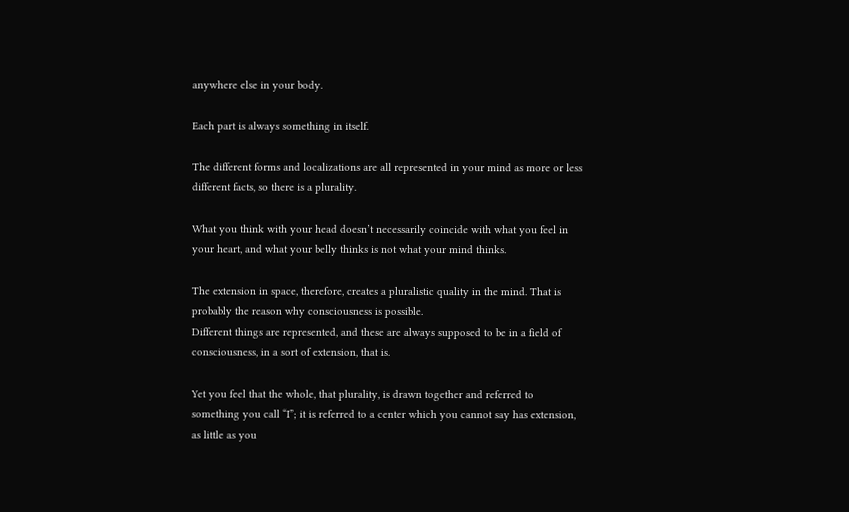anywhere else in your body.

Each part is always something in itself.

The different forms and localizations are all represented in your mind as more or less different facts, so there is a plurality.

What you think with your head doesn’t necessarily coincide with what you feel in your heart, and what your belly thinks is not what your mind thinks.

The extension in space, therefore, creates a pluralistic quality in the mind. That is probably the reason why consciousness is possible.
Different things are represented, and these are always supposed to be in a field of consciousness, in a sort of extension, that is.

Yet you feel that the whole, that plurality, is drawn together and referred to something you call “I”; it is referred to a center which you cannot say has extension, as little as you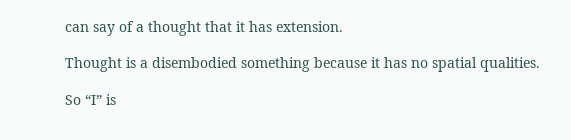can say of a thought that it has extension.

Thought is a disembodied something because it has no spatial qualities.

So “I” is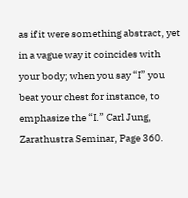as if it were something abstract, yet in a vague way it coincides with your body; when you say “I” you beat your chest for instance, to emphasize the “I.” Carl Jung, Zarathustra Seminar, Page 360.